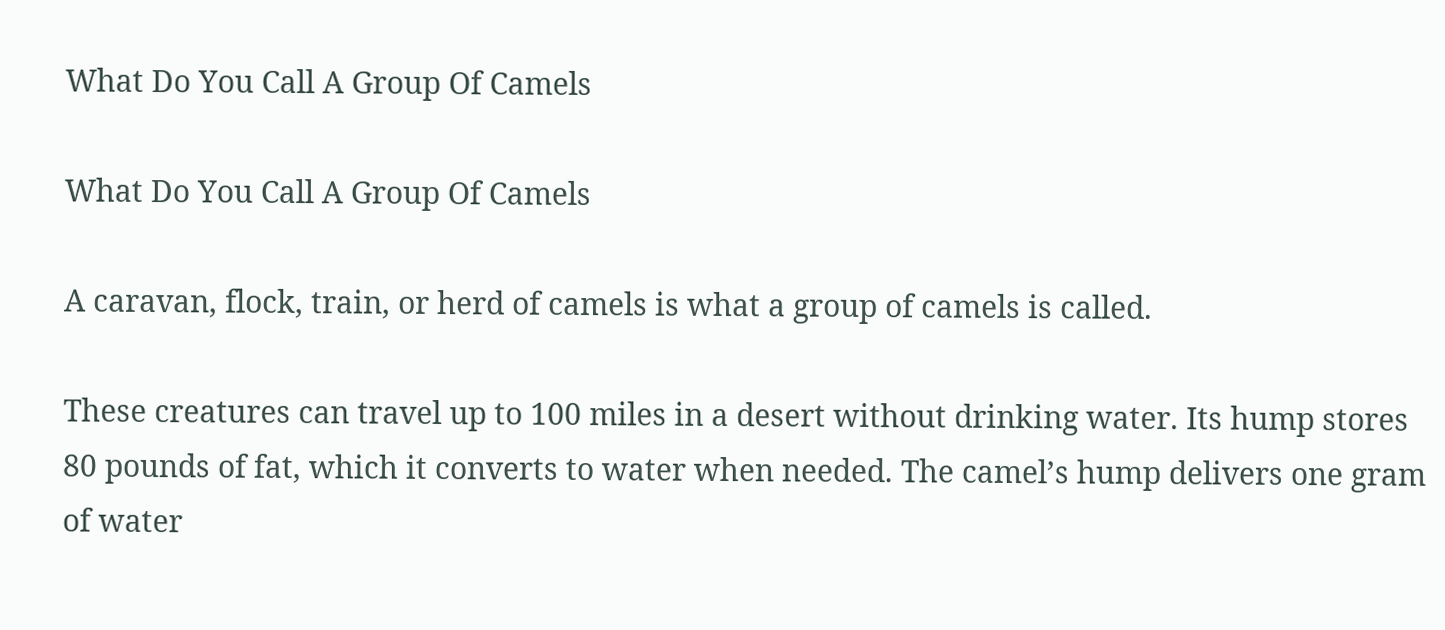What Do You Call A Group Of Camels

What Do You Call A Group Of Camels

A caravan, flock, train, or herd of camels is what a group of camels is called.

These creatures can travel up to 100 miles in a desert without drinking water. Its hump stores 80 pounds of fat, which it converts to water when needed. The camel’s hump delivers one gram of water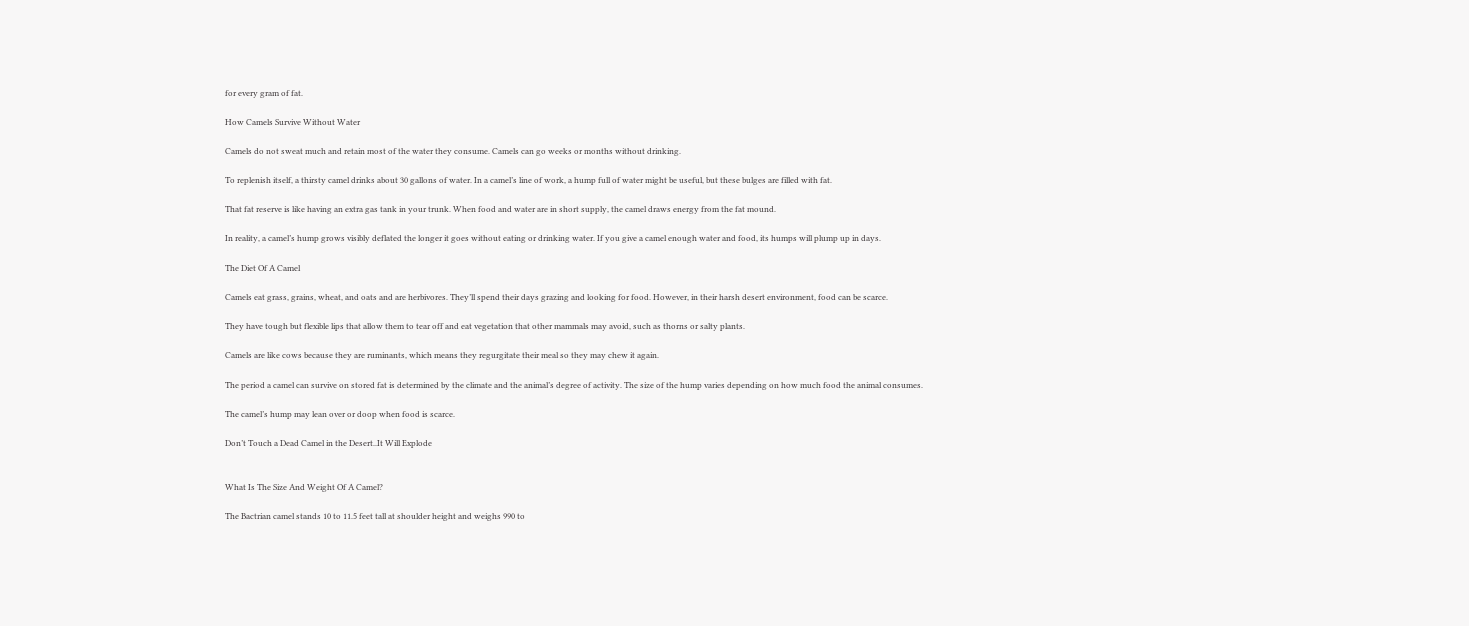for every gram of fat.

How Camels Survive Without Water

Camels do not sweat much and retain most of the water they consume. Camels can go weeks or months without drinking.

To replenish itself, a thirsty camel drinks about 30 gallons of water. In a camel’s line of work, a hump full of water might be useful, but these bulges are filled with fat.

That fat reserve is like having an extra gas tank in your trunk. When food and water are in short supply, the camel draws energy from the fat mound.

In reality, a camel’s hump grows visibly deflated the longer it goes without eating or drinking water. If you give a camel enough water and food, its humps will plump up in days.

The Diet Of A Camel

Camels eat grass, grains, wheat, and oats and are herbivores. They’ll spend their days grazing and looking for food. However, in their harsh desert environment, food can be scarce.

They have tough but flexible lips that allow them to tear off and eat vegetation that other mammals may avoid, such as thorns or salty plants.

Camels are like cows because they are ruminants, which means they regurgitate their meal so they may chew it again.

The period a camel can survive on stored fat is determined by the climate and the animal’s degree of activity. The size of the hump varies depending on how much food the animal consumes.

The camel’s hump may lean over or doop when food is scarce.

Don’t Touch a Dead Camel in the Desert..It Will Explode


What Is The Size And Weight Of A Camel?

The Bactrian camel stands 10 to 11.5 feet tall at shoulder height and weighs 990 to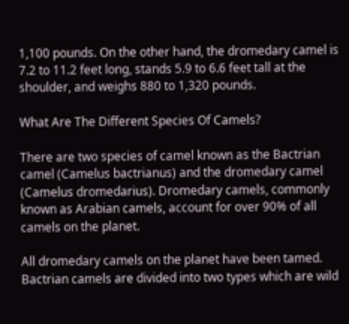1,100 pounds. On the other hand, the dromedary camel is 7.2 to 11.2 feet long, stands 5.9 to 6.6 feet tall at the shoulder, and weighs 880 to 1,320 pounds.

What Are The Different Species Of Camels?

There are two species of camel known as the Bactrian camel (Camelus bactrianus) and the dromedary camel (Camelus dromedarius). Dromedary camels, commonly known as Arabian camels, account for over 90% of all camels on the planet.

All dromedary camels on the planet have been tamed. Bactrian camels are divided into two types which are wild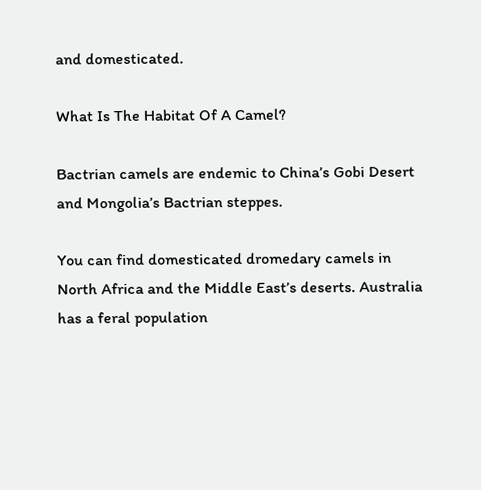and domesticated.

What Is The Habitat Of A Camel?

Bactrian camels are endemic to China’s Gobi Desert and Mongolia’s Bactrian steppes.

You can find domesticated dromedary camels in North Africa and the Middle East’s deserts. Australia has a feral population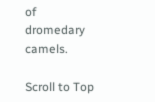of dromedary camels.

Scroll to Top